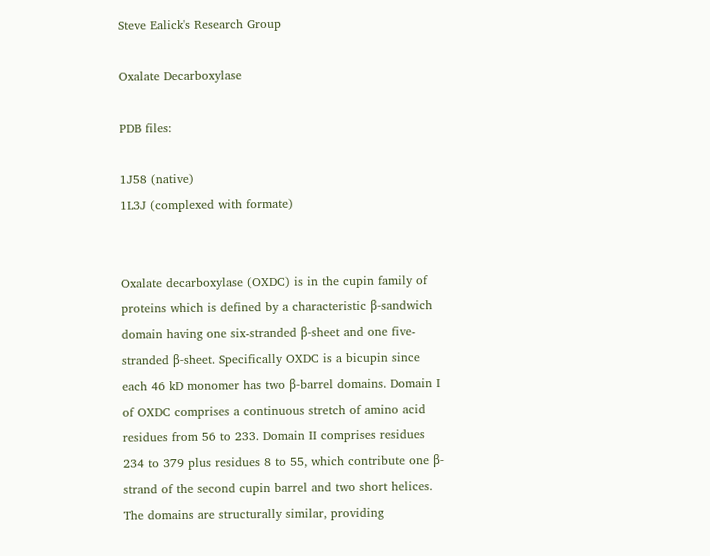Steve Ealick's Research Group

Oxalate Decarboxylase

PDB files:

1J58 (native)
1L3J (complexed with formate)


Oxalate decarboxylase (OXDC) is in the cupin family of proteins which is defined by a characteristic β-sandwich domain having one six-stranded β-sheet and one five-stranded β-sheet. Specifically OXDC is a bicupin since each 46 kD monomer has two β-barrel domains. Domain I of OXDC comprises a continuous stretch of amino acid residues from 56 to 233. Domain II comprises residues 234 to 379 plus residues 8 to 55, which contribute one β-strand of the second cupin barrel and two short helices. The domains are structurally similar, providing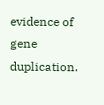evidence of gene duplication.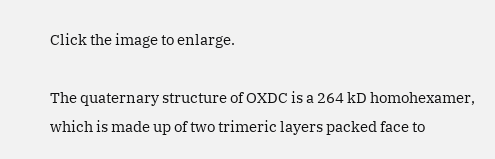Click the image to enlarge.

The quaternary structure of OXDC is a 264 kD homohexamer, which is made up of two trimeric layers packed face to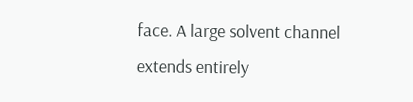face. A large solvent channel extends entirely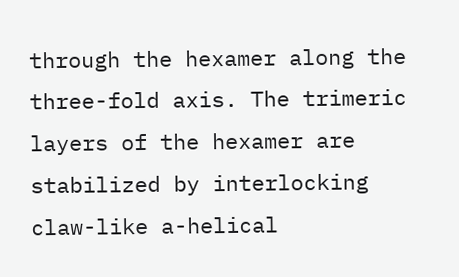through the hexamer along the three-fold axis. The trimeric layers of the hexamer are stabilized by interlocking claw-like a-helical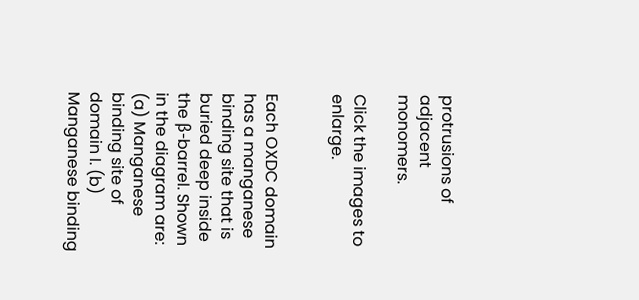protrusions of adjacent monomers.

Click the images to enlarge.


Each OXDC domain has a manganese binding site that is buried deep inside the β-barrel. Shown in the diagram are: (a) Manganese binding site of domain I. (b) Manganese binding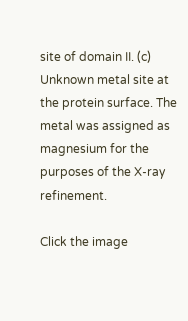site of domain II. (c) Unknown metal site at the protein surface. The metal was assigned as magnesium for the purposes of the X-ray refinement.

Click the image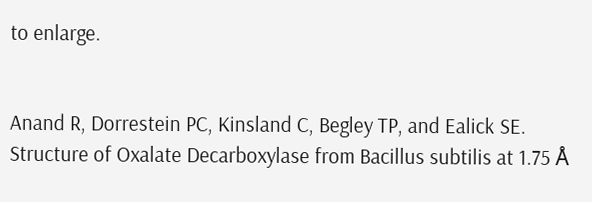to enlarge.


Anand R, Dorrestein PC, Kinsland C, Begley TP, and Ealick SE. Structure of Oxalate Decarboxylase from Bacillus subtilis at 1.75 Å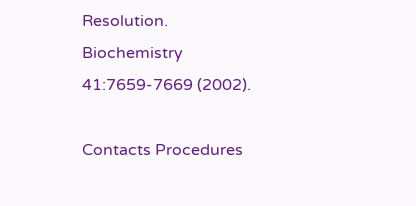Resolution. Biochemistry 41:7659-7669 (2002).

Contacts Procedures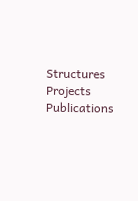Structures Projects Publications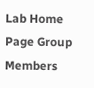Lab Home Page Group Members